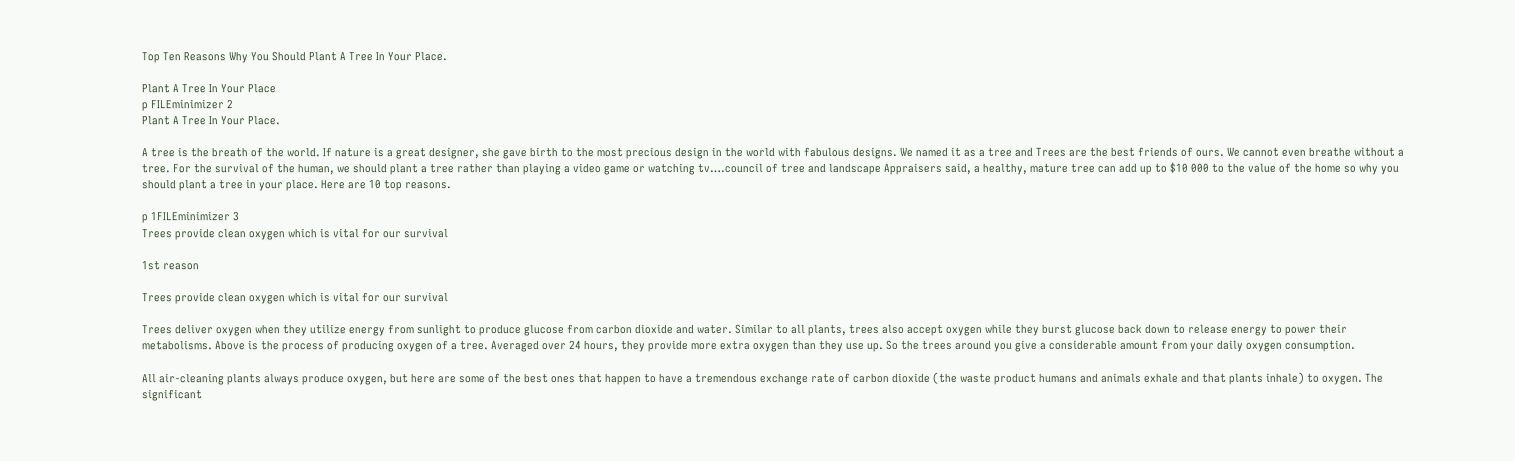Top Ten Reasons Why You Should Plant A Tree In Your Place.

Plant A Tree In Your Place
p FILEminimizer 2
Plant A Tree In Your Place.

A tree is the breath of the world. If nature is a great designer, she gave birth to the most precious design in the world with fabulous designs. We named it as a tree and Trees are the best friends of ours. We cannot even breathe without a tree. For the survival of the human, we should plant a tree rather than playing a video game or watching tv….council of tree and landscape Appraisers said, a healthy, mature tree can add up to $10 000 to the value of the home so why you should plant a tree in your place. Here are 10 top reasons.

p 1FILEminimizer 3
Trees provide clean oxygen which is vital for our survival

1st reason

Trees provide clean oxygen which is vital for our survival

Trees deliver oxygen when they utilize energy from sunlight to produce glucose from carbon dioxide and water. Similar to all plants, trees also accept oxygen while they burst glucose back down to release energy to power their metabolisms. Above is the process of producing oxygen of a tree. Averaged over 24 hours, they provide more extra oxygen than they use up. So the trees around you give a considerable amount from your daily oxygen consumption.

All air-cleaning plants always produce oxygen, but here are some of the best ones that happen to have a tremendous exchange rate of carbon dioxide (the waste product humans and animals exhale and that plants inhale) to oxygen. The significant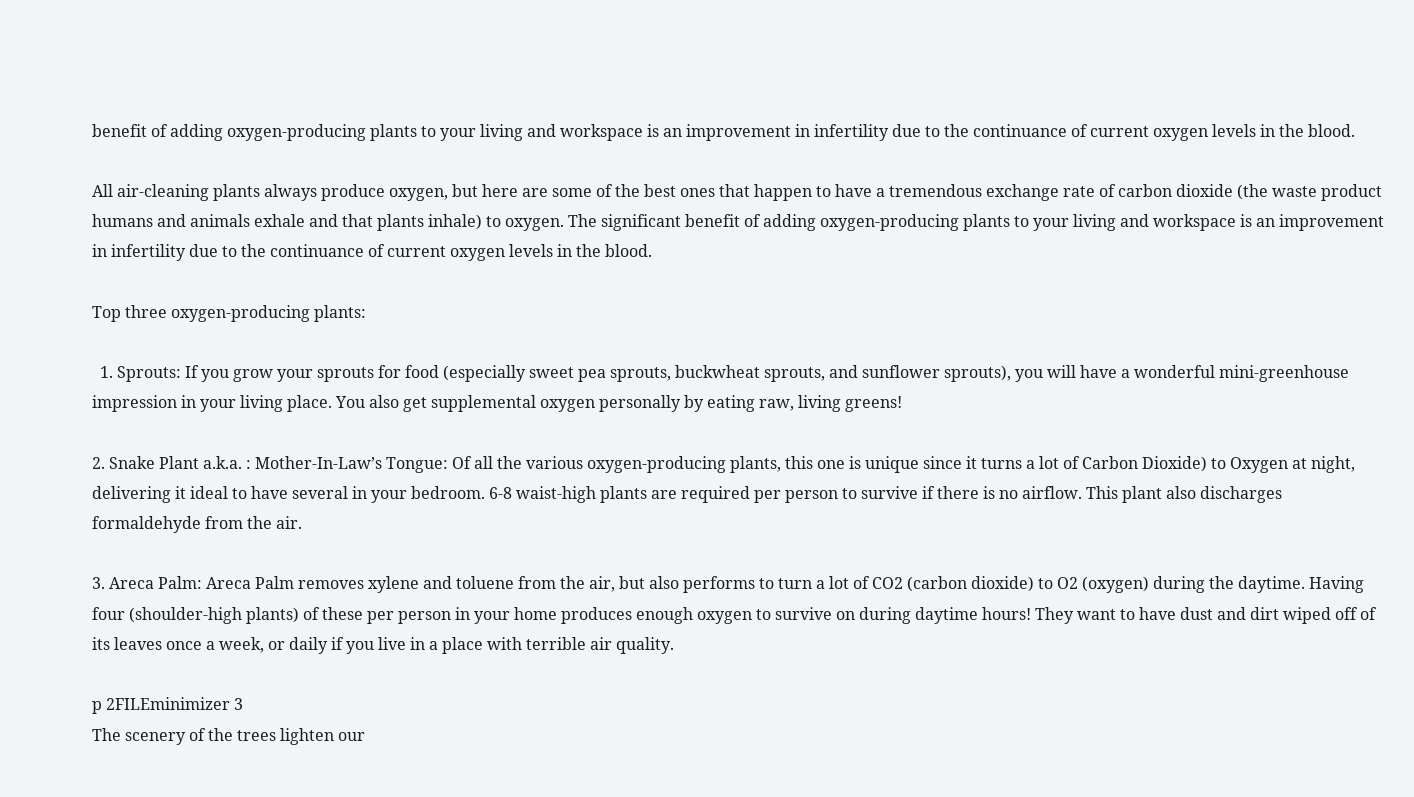benefit of adding oxygen-producing plants to your living and workspace is an improvement in infertility due to the continuance of current oxygen levels in the blood.

All air-cleaning plants always produce oxygen, but here are some of the best ones that happen to have a tremendous exchange rate of carbon dioxide (the waste product humans and animals exhale and that plants inhale) to oxygen. The significant benefit of adding oxygen-producing plants to your living and workspace is an improvement in infertility due to the continuance of current oxygen levels in the blood.

Top three oxygen-producing plants:

  1. Sprouts: If you grow your sprouts for food (especially sweet pea sprouts, buckwheat sprouts, and sunflower sprouts), you will have a wonderful mini-greenhouse impression in your living place. You also get supplemental oxygen personally by eating raw, living greens!

2. Snake Plant a.k.a. : Mother-In-Law’s Tongue: Of all the various oxygen-producing plants, this one is unique since it turns a lot of Carbon Dioxide) to Oxygen at night, delivering it ideal to have several in your bedroom. 6-8 waist-high plants are required per person to survive if there is no airflow. This plant also discharges formaldehyde from the air.

3. Areca Palm: Areca Palm removes xylene and toluene from the air, but also performs to turn a lot of CO2 (carbon dioxide) to O2 (oxygen) during the daytime. Having four (shoulder-high plants) of these per person in your home produces enough oxygen to survive on during daytime hours! They want to have dust and dirt wiped off of its leaves once a week, or daily if you live in a place with terrible air quality.

p 2FILEminimizer 3
The scenery of the trees lighten our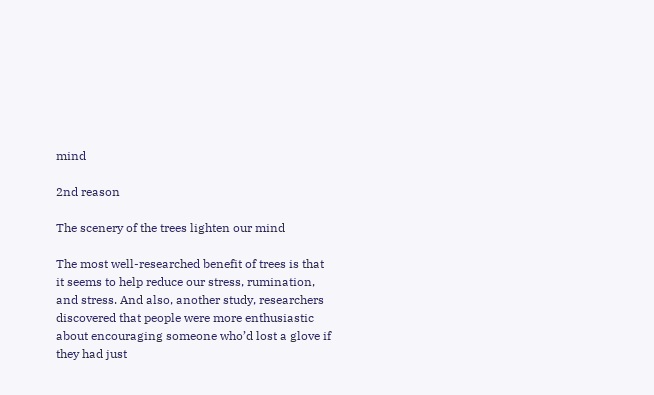mind

2nd reason

The scenery of the trees lighten our mind

The most well-researched benefit of trees is that it seems to help reduce our stress, rumination, and stress. And also, another study, researchers discovered that people were more enthusiastic about encouraging someone who’d lost a glove if they had just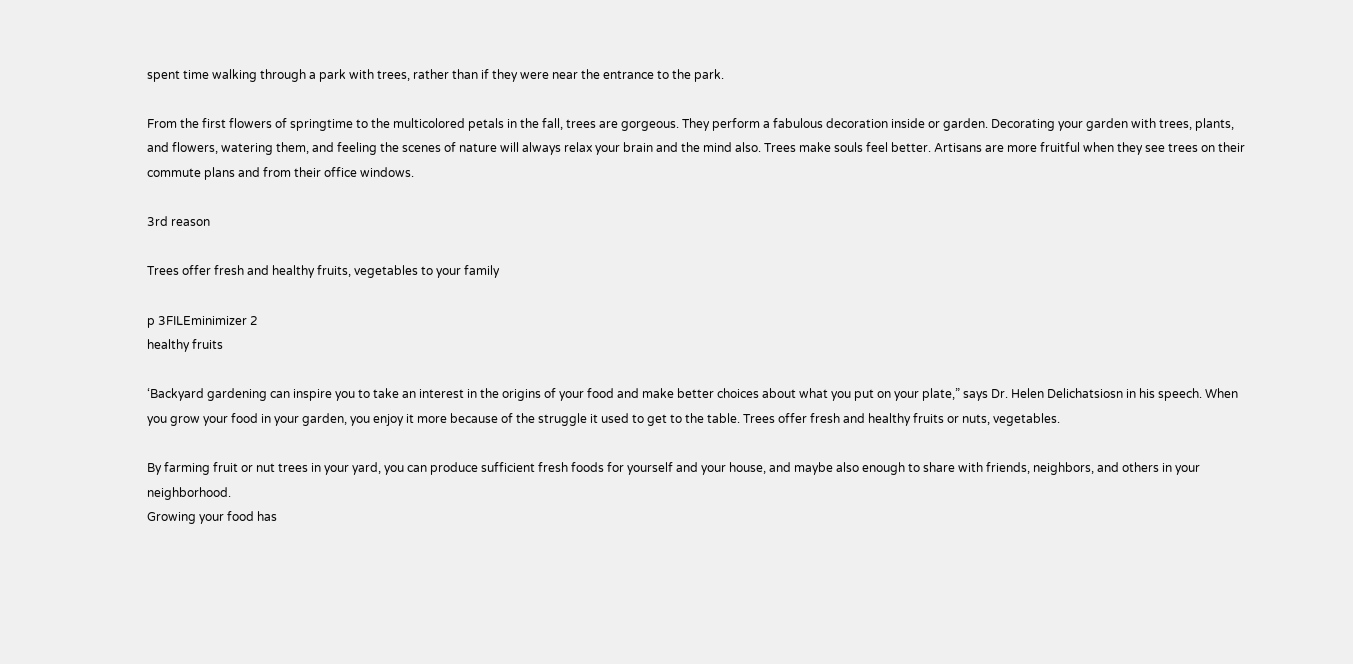spent time walking through a park with trees, rather than if they were near the entrance to the park.

From the first flowers of springtime to the multicolored petals in the fall, trees are gorgeous. They perform a fabulous decoration inside or garden. Decorating your garden with trees, plants, and flowers, watering them, and feeling the scenes of nature will always relax your brain and the mind also. Trees make souls feel better. Artisans are more fruitful when they see trees on their commute plans and from their office windows.

3rd reason

Trees offer fresh and healthy fruits, vegetables to your family

p 3FILEminimizer 2
healthy fruits

‘Backyard gardening can inspire you to take an interest in the origins of your food and make better choices about what you put on your plate,” says Dr. Helen Delichatsiosn in his speech. When you grow your food in your garden, you enjoy it more because of the struggle it used to get to the table. Trees offer fresh and healthy fruits or nuts, vegetables.

By farming fruit or nut trees in your yard, you can produce sufficient fresh foods for yourself and your house, and maybe also enough to share with friends, neighbors, and others in your neighborhood.
Growing your food has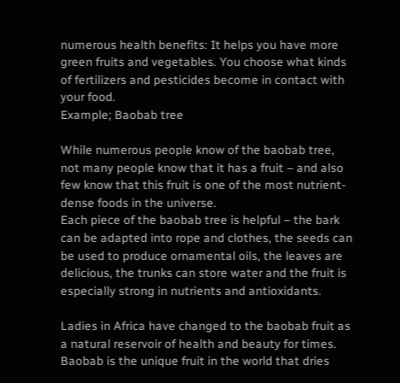numerous health benefits: It helps you have more green fruits and vegetables. You choose what kinds of fertilizers and pesticides become in contact with your food.
Example; Baobab tree

While numerous people know of the baobab tree, not many people know that it has a fruit – and also few know that this fruit is one of the most nutrient-dense foods in the universe.
Each piece of the baobab tree is helpful – the bark can be adapted into rope and clothes, the seeds can be used to produce ornamental oils, the leaves are delicious, the trunks can store water and the fruit is especially strong in nutrients and antioxidants.

Ladies in Africa have changed to the baobab fruit as a natural reservoir of health and beauty for times.
Baobab is the unique fruit in the world that dries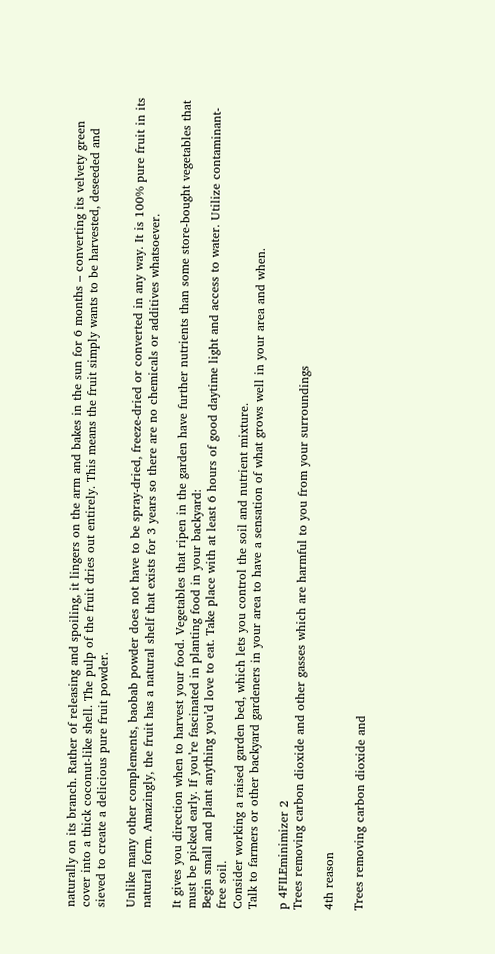naturally on its branch. Rather of releasing and spoiling, it lingers on the arm and bakes in the sun for 6 months – converting its velvety green cover into a thick coconut-like shell. The pulp of the fruit dries out entirely. This means the fruit simply wants to be harvested, deseeded and sieved to create a delicious pure fruit powder.

Unlike many other complements, baobab powder does not have to be spray-dried, freeze-dried or converted in any way. It is 100% pure fruit in its natural form. Amazingly, the fruit has a natural shelf that exists for 3 years so there are no chemicals or additives whatsoever.

It gives you direction when to harvest your food. Vegetables that ripen in the garden have further nutrients than some store-bought vegetables that must be picked early. If you’re fascinated in planting food in your backyard:
Begin small and plant anything you’d love to eat. Take place with at least 6 hours of good daytime light and access to water. Utilize contaminant-free soil.
Consider working a raised garden bed, which lets you control the soil and nutrient mixture.
Talk to farmers or other backyard gardeners in your area to have a sensation of what grows well in your area and when.

p 4FILEminimizer 2
Trees removing carbon dioxide and other gasses which are harmful to you from your surroundings

4th reason

Trees removing carbon dioxide and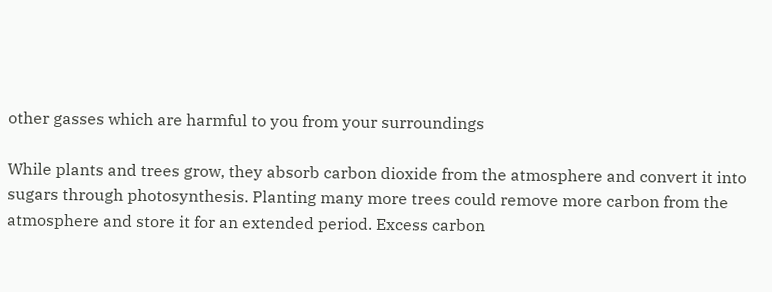other gasses which are harmful to you from your surroundings

While plants and trees grow, they absorb carbon dioxide from the atmosphere and convert it into sugars through photosynthesis. Planting many more trees could remove more carbon from the atmosphere and store it for an extended period. Excess carbon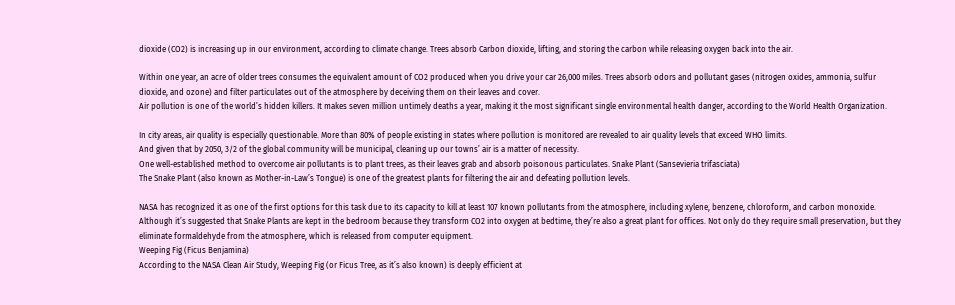dioxide (CO2) is increasing up in our environment, according to climate change. Trees absorb Carbon dioxide, lifting, and storing the carbon while releasing oxygen back into the air.

Within one year, an acre of older trees consumes the equivalent amount of CO2 produced when you drive your car 26,000 miles. Trees absorb odors and pollutant gases (nitrogen oxides, ammonia, sulfur dioxide, and ozone) and filter particulates out of the atmosphere by deceiving them on their leaves and cover.
Air pollution is one of the world’s hidden killers. It makes seven million untimely deaths a year, making it the most significant single environmental health danger, according to the World Health Organization.

In city areas, air quality is especially questionable. More than 80% of people existing in states where pollution is monitored are revealed to air quality levels that exceed WHO limits.
And given that by 2050, 3/2 of the global community will be municipal, cleaning up our towns’ air is a matter of necessity.
One well-established method to overcome air pollutants is to plant trees, as their leaves grab and absorb poisonous particulates. Snake Plant (Sansevieria trifasciata)
The Snake Plant (also known as Mother-in-Law’s Tongue) is one of the greatest plants for filtering the air and defeating pollution levels.

NASA has recognized it as one of the first options for this task due to its capacity to kill at least 107 known pollutants from the atmosphere, including xylene, benzene, chloroform, and carbon monoxide.
Although it’s suggested that Snake Plants are kept in the bedroom because they transform CO2 into oxygen at bedtime, they’re also a great plant for offices. Not only do they require small preservation, but they eliminate formaldehyde from the atmosphere, which is released from computer equipment.
Weeping Fig (Ficus Benjamina)
According to the NASA Clean Air Study, Weeping Fig (or Ficus Tree, as it’s also known) is deeply efficient at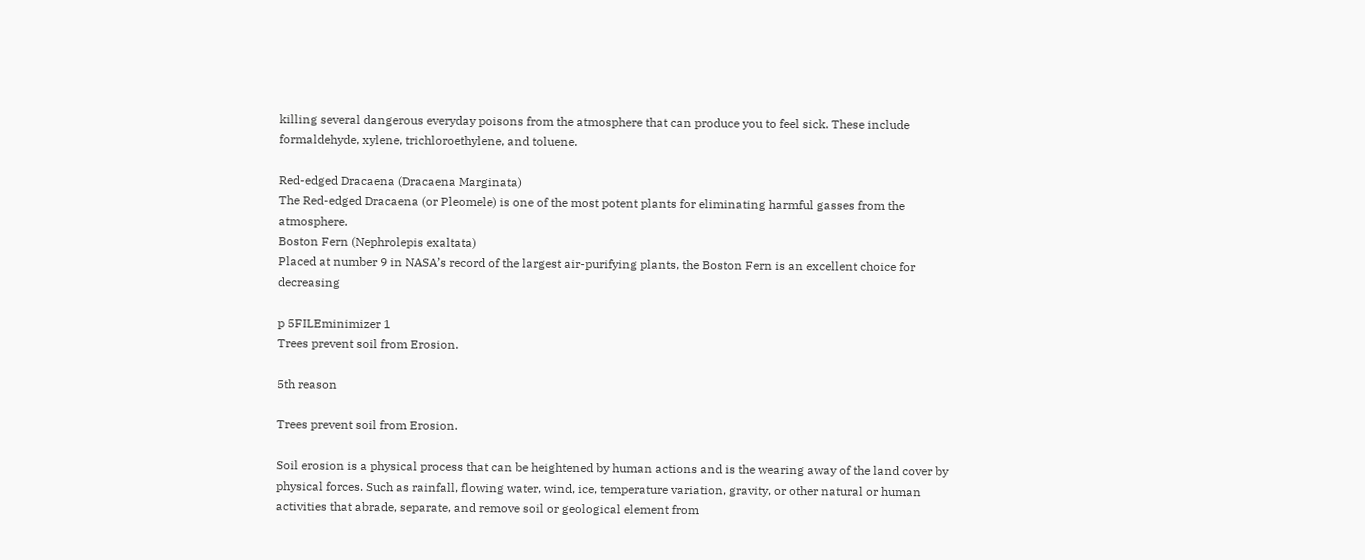killing several dangerous everyday poisons from the atmosphere that can produce you to feel sick. These include formaldehyde, xylene, trichloroethylene, and toluene.

Red-edged Dracaena (Dracaena Marginata)
The Red-edged Dracaena (or Pleomele) is one of the most potent plants for eliminating harmful gasses from the atmosphere.
Boston Fern (Nephrolepis exaltata)
Placed at number 9 in NASA’s record of the largest air-purifying plants, the Boston Fern is an excellent choice for decreasing

p 5FILEminimizer 1
Trees prevent soil from Erosion.

5th reason

Trees prevent soil from Erosion.

Soil erosion is a physical process that can be heightened by human actions and is the wearing away of the land cover by physical forces. Such as rainfall, flowing water, wind, ice, temperature variation, gravity, or other natural or human activities that abrade, separate, and remove soil or geological element from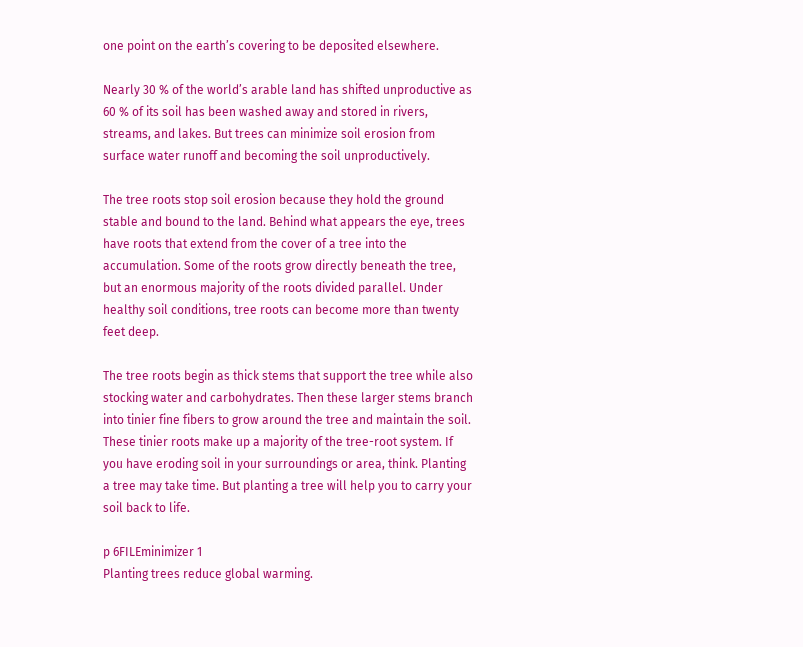one point on the earth’s covering to be deposited elsewhere.

Nearly 30 % of the world’s arable land has shifted unproductive as 60 % of its soil has been washed away and stored in rivers, streams, and lakes. But trees can minimize soil erosion from surface water runoff and becoming the soil unproductively.

The tree roots stop soil erosion because they hold the ground stable and bound to the land. Behind what appears the eye, trees have roots that extend from the cover of a tree into the accumulation. Some of the roots grow directly beneath the tree, but an enormous majority of the roots divided parallel. Under healthy soil conditions, tree roots can become more than twenty feet deep.

The tree roots begin as thick stems that support the tree while also stocking water and carbohydrates. Then these larger stems branch into tinier fine fibers to grow around the tree and maintain the soil. These tinier roots make up a majority of the tree-root system. If you have eroding soil in your surroundings or area, think. Planting a tree may take time. But planting a tree will help you to carry your soil back to life.

p 6FILEminimizer 1
Planting trees reduce global warming.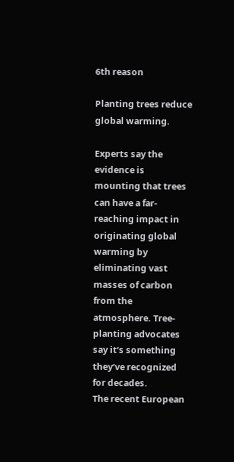6th reason

Planting trees reduce global warming.

Experts say the evidence is mounting that trees can have a far-reaching impact in originating global warming by eliminating vast masses of carbon from the atmosphere. Tree-planting advocates say it’s something they’ve recognized for decades.
The recent European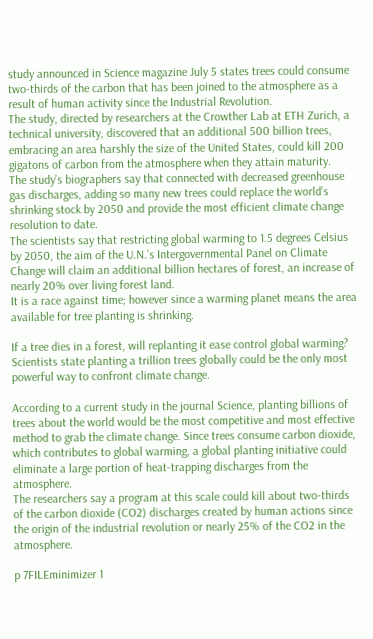study announced in Science magazine July 5 states trees could consume two-thirds of the carbon that has been joined to the atmosphere as a result of human activity since the Industrial Revolution.
The study, directed by researchers at the Crowther Lab at ETH Zurich, a technical university, discovered that an additional 500 billion trees, embracing an area harshly the size of the United States, could kill 200 gigatons of carbon from the atmosphere when they attain maturity.
The study’s biographers say that connected with decreased greenhouse gas discharges, adding so many new trees could replace the world’s shrinking stock by 2050 and provide the most efficient climate change resolution to date.
The scientists say that restricting global warming to 1.5 degrees Celsius by 2050, the aim of the U.N.’s Intergovernmental Panel on Climate Change will claim an additional billion hectares of forest, an increase of nearly 20% over living forest land.
It is a race against time; however since a warming planet means the area available for tree planting is shrinking.

If a tree dies in a forest, will replanting it ease control global warming? Scientists state planting a trillion trees globally could be the only most powerful way to confront climate change.

According to a current study in the journal Science, planting billions of trees about the world would be the most competitive and most effective method to grab the climate change. Since trees consume carbon dioxide, which contributes to global warming, a global planting initiative could eliminate a large portion of heat-trapping discharges from the atmosphere.
The researchers say a program at this scale could kill about two-thirds of the carbon dioxide (CO2) discharges created by human actions since the origin of the industrial revolution or nearly 25% of the CO2 in the atmosphere.

p 7FILEminimizer 1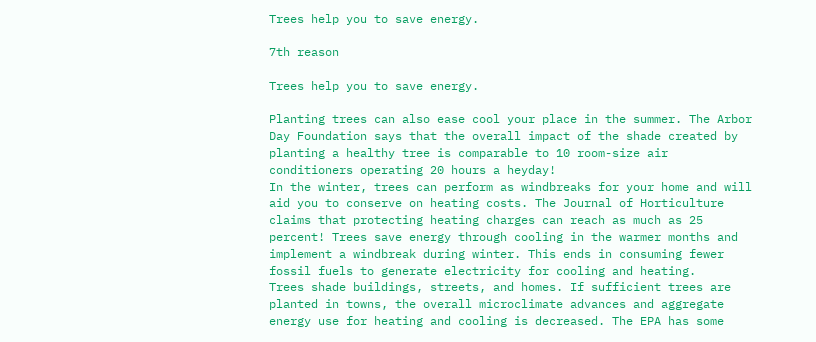Trees help you to save energy.

7th reason

Trees help you to save energy.

Planting trees can also ease cool your place in the summer. The Arbor Day Foundation says that the overall impact of the shade created by planting a healthy tree is comparable to 10 room-size air conditioners operating 20 hours a heyday!
In the winter, trees can perform as windbreaks for your home and will aid you to conserve on heating costs. The Journal of Horticulture claims that protecting heating charges can reach as much as 25 percent! Trees save energy through cooling in the warmer months and implement a windbreak during winter. This ends in consuming fewer fossil fuels to generate electricity for cooling and heating.
Trees shade buildings, streets, and homes. If sufficient trees are planted in towns, the overall microclimate advances and aggregate energy use for heating and cooling is decreased. The EPA has some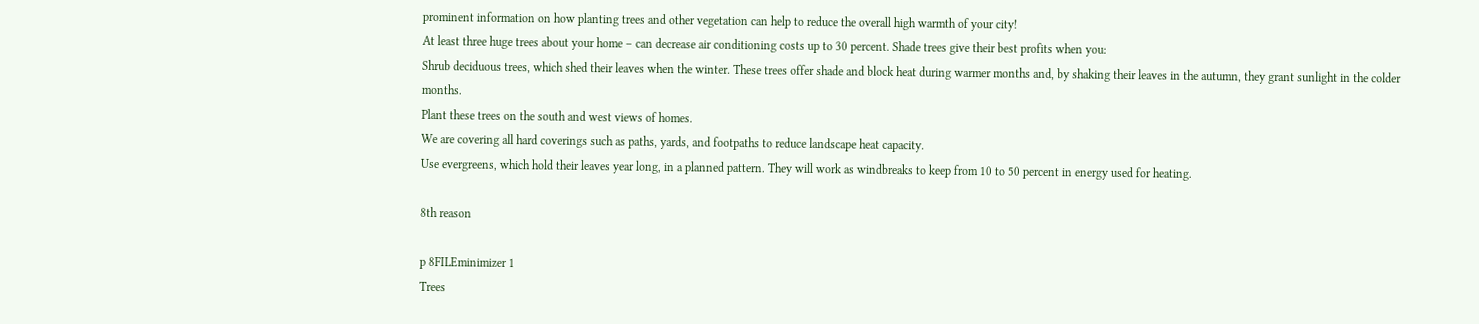prominent information on how planting trees and other vegetation can help to reduce the overall high warmth of your city!
At least three huge trees about your home – can decrease air conditioning costs up to 30 percent. Shade trees give their best profits when you:
Shrub deciduous trees, which shed their leaves when the winter. These trees offer shade and block heat during warmer months and, by shaking their leaves in the autumn, they grant sunlight in the colder months.
Plant these trees on the south and west views of homes.
We are covering all hard coverings such as paths, yards, and footpaths to reduce landscape heat capacity.
Use evergreens, which hold their leaves year long, in a planned pattern. They will work as windbreaks to keep from 10 to 50 percent in energy used for heating.

8th reason

p 8FILEminimizer 1
Trees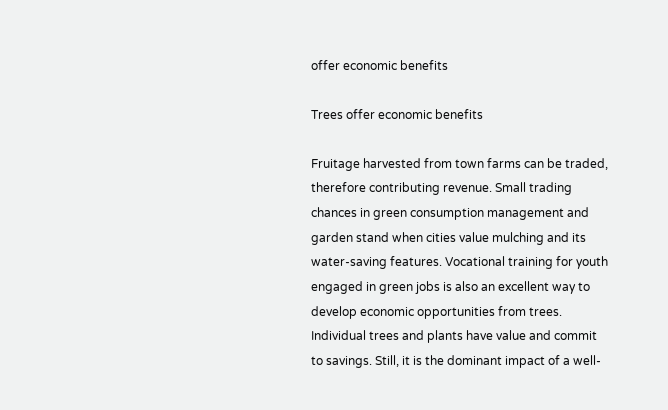offer economic benefits

Trees offer economic benefits

Fruitage harvested from town farms can be traded, therefore contributing revenue. Small trading chances in green consumption management and garden stand when cities value mulching and its water-saving features. Vocational training for youth engaged in green jobs is also an excellent way to develop economic opportunities from trees.
Individual trees and plants have value and commit to savings. Still, it is the dominant impact of a well-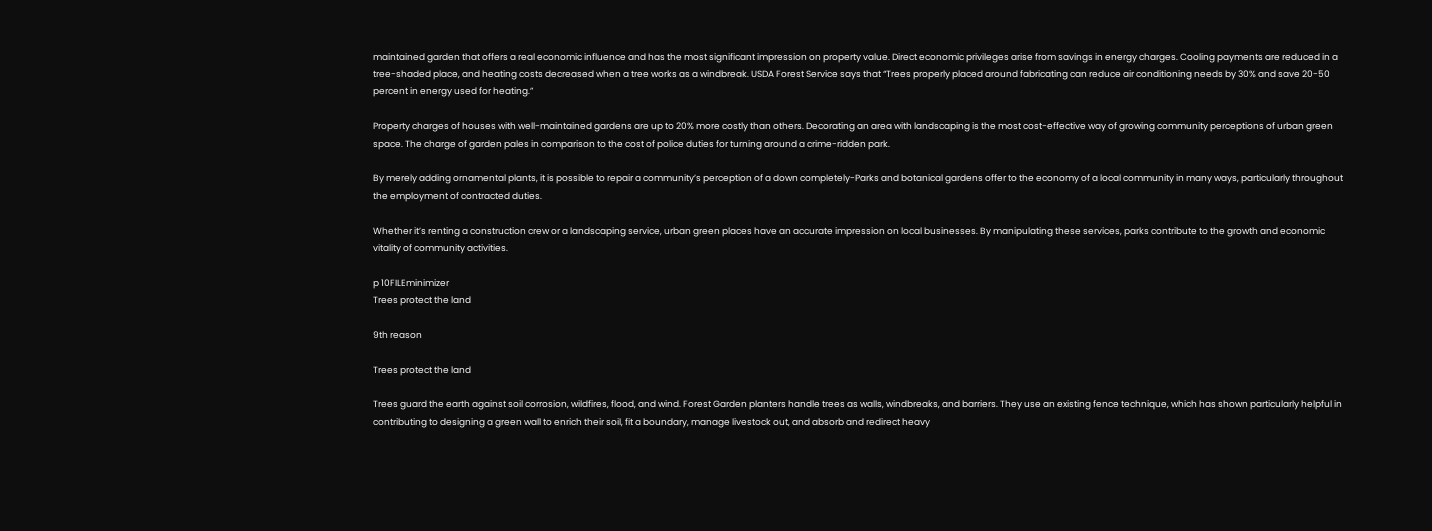maintained garden that offers a real economic influence and has the most significant impression on property value. Direct economic privileges arise from savings in energy charges. Cooling payments are reduced in a tree-shaded place, and heating costs decreased when a tree works as a windbreak. USDA Forest Service says that “Trees properly placed around fabricating can reduce air conditioning needs by 30% and save 20-50 percent in energy used for heating.”

Property charges of houses with well-maintained gardens are up to 20% more costly than others. Decorating an area with landscaping is the most cost-effective way of growing community perceptions of urban green space. The charge of garden pales in comparison to the cost of police duties for turning around a crime-ridden park.

By merely adding ornamental plants, it is possible to repair a community’s perception of a down completely-Parks and botanical gardens offer to the economy of a local community in many ways, particularly throughout the employment of contracted duties.

Whether it’s renting a construction crew or a landscaping service, urban green places have an accurate impression on local businesses. By manipulating these services, parks contribute to the growth and economic vitality of community activities.

p 10FILEminimizer
Trees protect the land

9th reason

Trees protect the land

Trees guard the earth against soil corrosion, wildfires, flood, and wind. Forest Garden planters handle trees as walls, windbreaks, and barriers. They use an existing fence technique, which has shown particularly helpful in contributing to designing a green wall to enrich their soil, fit a boundary, manage livestock out, and absorb and redirect heavy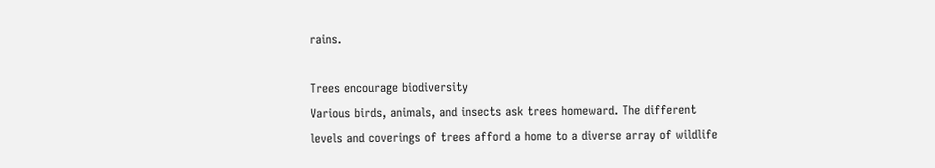rains.

Trees encourage biodiversity
Various birds, animals, and insects ask trees homeward. The different levels and coverings of trees afford a home to a diverse array of wildlife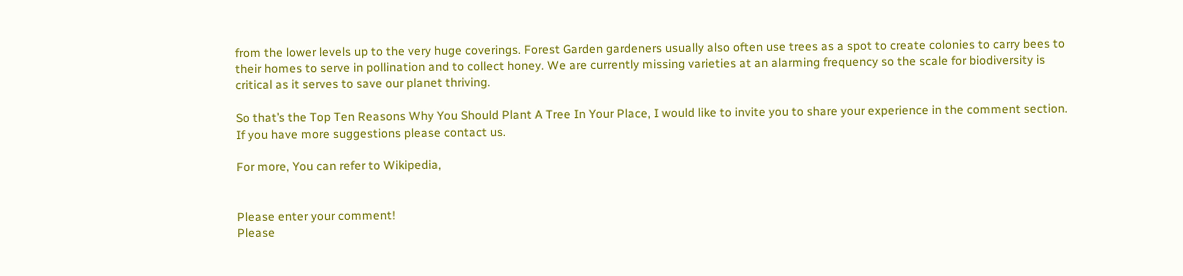from the lower levels up to the very huge coverings. Forest Garden gardeners usually also often use trees as a spot to create colonies to carry bees to their homes to serve in pollination and to collect honey. We are currently missing varieties at an alarming frequency so the scale for biodiversity is critical as it serves to save our planet thriving.

So that’s the Top Ten Reasons Why You Should Plant A Tree In Your Place, I would like to invite you to share your experience in the comment section. If you have more suggestions please contact us.

For more, You can refer to Wikipedia,


Please enter your comment!
Please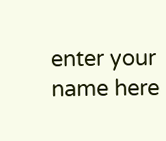enter your name here